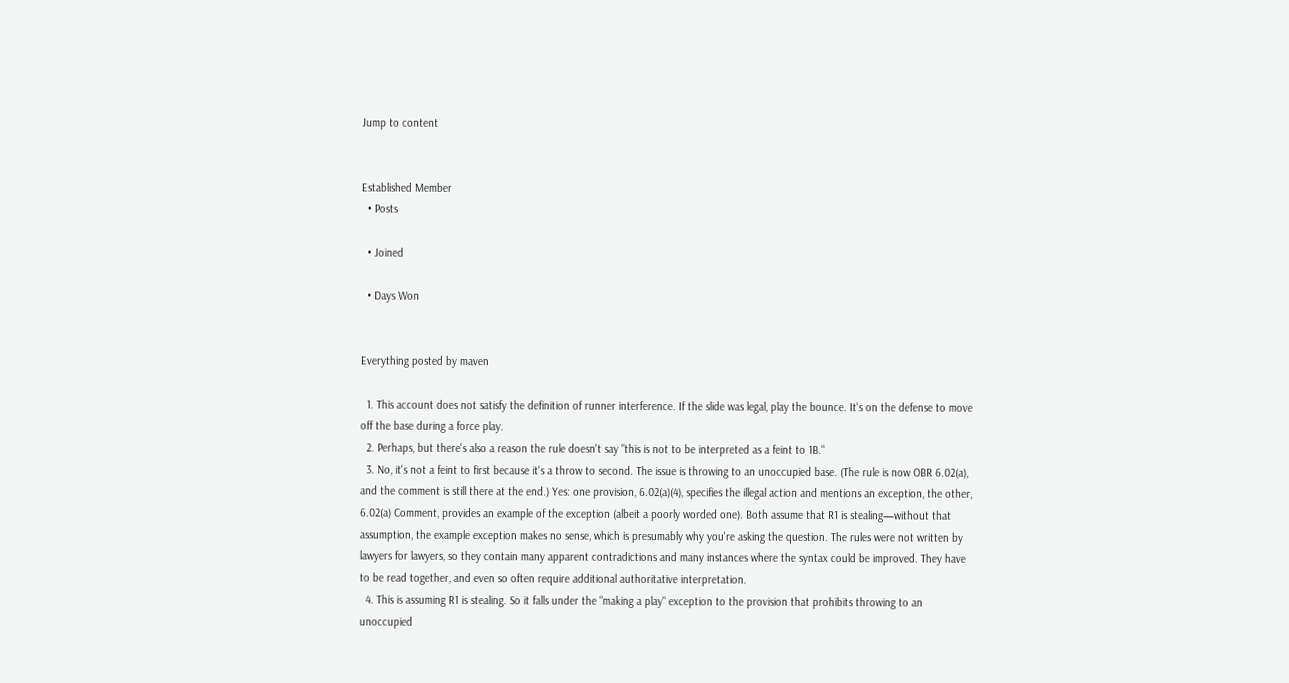Jump to content


Established Member
  • Posts

  • Joined

  • Days Won


Everything posted by maven

  1. This account does not satisfy the definition of runner interference. If the slide was legal, play the bounce. It's on the defense to move off the base during a force play.
  2. Perhaps, but there's also a reason the rule doesn't say "this is not to be interpreted as a feint to 1B."
  3. No, it's not a feint to first because it's a throw to second. The issue is throwing to an unoccupied base. (The rule is now OBR 6.02(a), and the comment is still there at the end.) Yes: one provision, 6.02(a)(4), specifies the illegal action and mentions an exception, the other, 6.02(a) Comment, provides an example of the exception (albeit a poorly worded one). Both assume that R1 is stealing—without that assumption, the example exception makes no sense, which is presumably why you're asking the question. The rules were not written by lawyers for lawyers, so they contain many apparent contradictions and many instances where the syntax could be improved. They have to be read together, and even so often require additional authoritative interpretation.
  4. This is assuming R1 is stealing. So it falls under the "making a play" exception to the provision that prohibits throwing to an unoccupied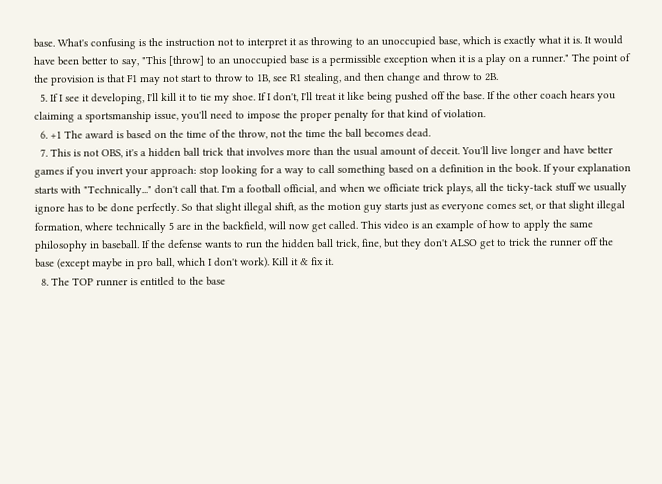base. What's confusing is the instruction not to interpret it as throwing to an unoccupied base, which is exactly what it is. It would have been better to say, "This [throw] to an unoccupied base is a permissible exception when it is a play on a runner." The point of the provision is that F1 may not start to throw to 1B, see R1 stealing, and then change and throw to 2B.
  5. If I see it developing, I'll kill it to tie my shoe. If I don't, I'll treat it like being pushed off the base. If the other coach hears you claiming a sportsmanship issue, you'll need to impose the proper penalty for that kind of violation.
  6. +1 The award is based on the time of the throw, not the time the ball becomes dead.
  7. This is not OBS, it's a hidden ball trick that involves more than the usual amount of deceit. You'll live longer and have better games if you invert your approach: stop looking for a way to call something based on a definition in the book. If your explanation starts with "Technically..." don't call that. I'm a football official, and when we officiate trick plays, all the ticky-tack stuff we usually ignore has to be done perfectly. So that slight illegal shift, as the motion guy starts just as everyone comes set, or that slight illegal formation, where technically 5 are in the backfield, will now get called. This video is an example of how to apply the same philosophy in baseball. If the defense wants to run the hidden ball trick, fine, but they don't ALSO get to trick the runner off the base (except maybe in pro ball, which I don't work). Kill it & fix it.
  8. The TOP runner is entitled to the base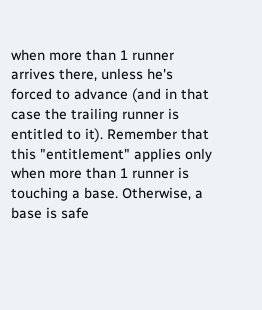when more than 1 runner arrives there, unless he's forced to advance (and in that case the trailing runner is entitled to it). Remember that this "entitlement" applies only when more than 1 runner is touching a base. Otherwise, a base is safe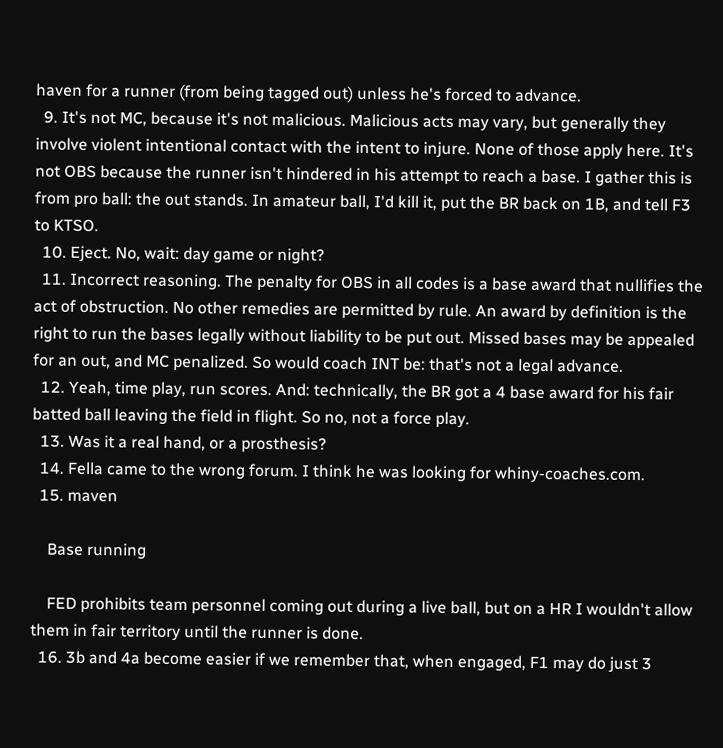haven for a runner (from being tagged out) unless he's forced to advance.
  9. It's not MC, because it's not malicious. Malicious acts may vary, but generally they involve violent intentional contact with the intent to injure. None of those apply here. It's not OBS because the runner isn't hindered in his attempt to reach a base. I gather this is from pro ball: the out stands. In amateur ball, I'd kill it, put the BR back on 1B, and tell F3 to KTSO.
  10. Eject. No, wait: day game or night?
  11. Incorrect reasoning. The penalty for OBS in all codes is a base award that nullifies the act of obstruction. No other remedies are permitted by rule. An award by definition is the right to run the bases legally without liability to be put out. Missed bases may be appealed for an out, and MC penalized. So would coach INT be: that's not a legal advance.
  12. Yeah, time play, run scores. And: technically, the BR got a 4 base award for his fair batted ball leaving the field in flight. So no, not a force play.
  13. Was it a real hand, or a prosthesis?
  14. Fella came to the wrong forum. I think he was looking for whiny-coaches.com.
  15. maven

    Base running

    FED prohibits team personnel coming out during a live ball, but on a HR I wouldn't allow them in fair territory until the runner is done.
  16. 3b and 4a become easier if we remember that, when engaged, F1 may do just 3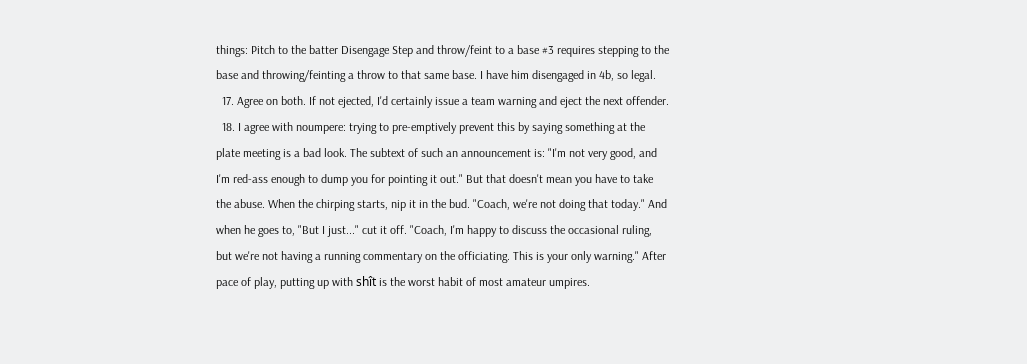things: Pitch to the batter Disengage Step and throw/feint to a base #3 requires stepping to the base and throwing/feinting a throw to that same base. I have him disengaged in 4b, so legal.
  17. Agree on both. If not ejected, I'd certainly issue a team warning and eject the next offender.
  18. I agree with noumpere: trying to pre-emptively prevent this by saying something at the plate meeting is a bad look. The subtext of such an announcement is: "I'm not very good, and I'm red-ass enough to dump you for pointing it out." But that doesn't mean you have to take the abuse. When the chirping starts, nip it in the bud. "Coach, we're not doing that today." And when he goes to, "But I just..." cut it off. "Coach, I'm happy to discuss the occasional ruling, but we're not having a running commentary on the officiating. This is your only warning." After pace of play, putting up with shît is the worst habit of most amateur umpires.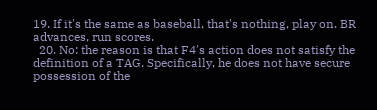19. If it's the same as baseball, that's nothing, play on. BR advances, run scores.
  20. No: the reason is that F4's action does not satisfy the definition of a TAG. Specifically, he does not have secure possession of the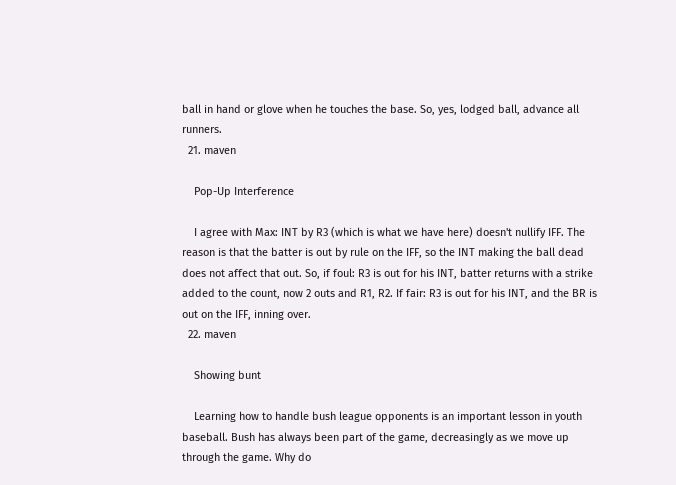ball in hand or glove when he touches the base. So, yes, lodged ball, advance all runners.
  21. maven

    Pop-Up Interference

    I agree with Max: INT by R3 (which is what we have here) doesn't nullify IFF. The reason is that the batter is out by rule on the IFF, so the INT making the ball dead does not affect that out. So, if foul: R3 is out for his INT, batter returns with a strike added to the count, now 2 outs and R1, R2. If fair: R3 is out for his INT, and the BR is out on the IFF, inning over.
  22. maven

    Showing bunt

    Learning how to handle bush league opponents is an important lesson in youth baseball. Bush has always been part of the game, decreasingly as we move up through the game. Why do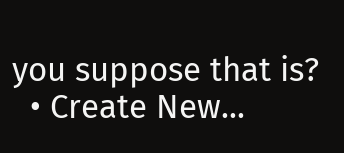you suppose that is?
  • Create New...